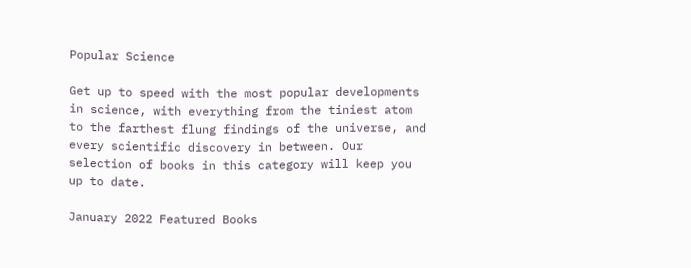Popular Science

Get up to speed with the most popular developments in science, with everything from the tiniest atom to the farthest flung findings of the universe, and every scientific discovery in between. Our selection of books in this category will keep you up to date.

January 2022 Featured Books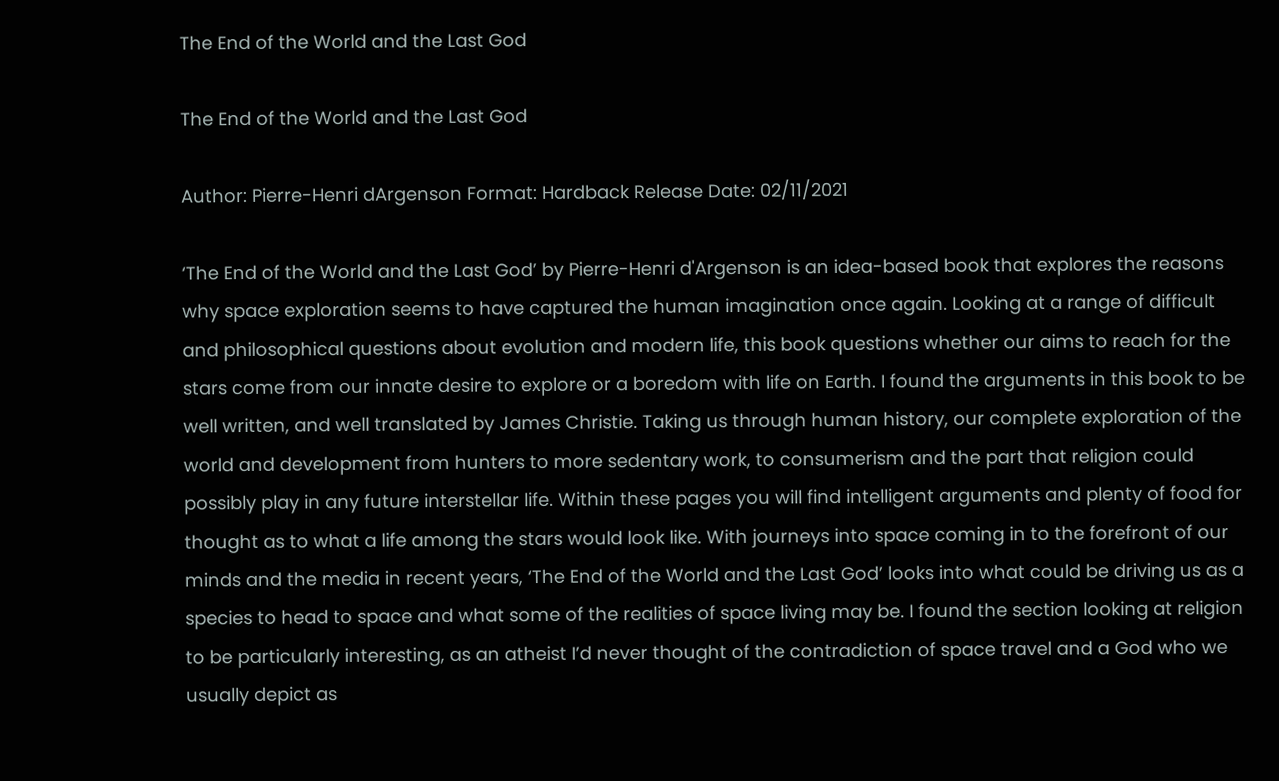The End of the World and the Last God

The End of the World and the Last God

Author: Pierre-Henri dArgenson Format: Hardback Release Date: 02/11/2021

‘The End of the World and the Last God’ by Pierre-Henri d'Argenson is an idea-based book that explores the reasons why space exploration seems to have captured the human imagination once again. Looking at a range of difficult and philosophical questions about evolution and modern life, this book questions whether our aims to reach for the stars come from our innate desire to explore or a boredom with life on Earth. I found the arguments in this book to be well written, and well translated by James Christie. Taking us through human history, our complete exploration of the world and development from hunters to more sedentary work, to consumerism and the part that religion could possibly play in any future interstellar life. Within these pages you will find intelligent arguments and plenty of food for thought as to what a life among the stars would look like. With journeys into space coming in to the forefront of our minds and the media in recent years, ‘The End of the World and the Last God’ looks into what could be driving us as a species to head to space and what some of the realities of space living may be. I found the section looking at religion to be particularly interesting, as an atheist I’d never thought of the contradiction of space travel and a God who we usually depict as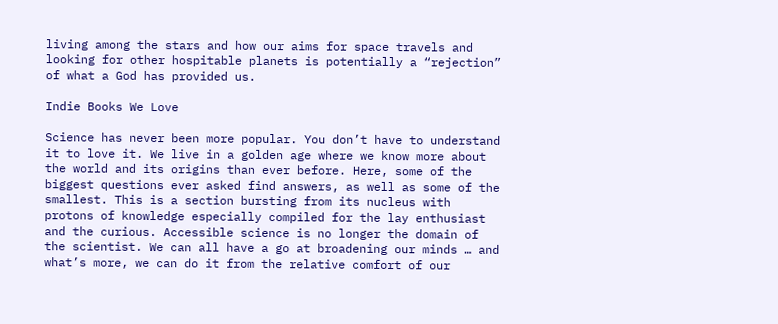living among the stars and how our aims for space travels and looking for other hospitable planets is potentially a “rejection” of what a God has provided us.

Indie Books We Love

Science has never been more popular. You don’t have to understand it to love it. We live in a golden age where we know more about the world and its origins than ever before. Here, some of the biggest questions ever asked find answers, as well as some of the smallest. This is a section bursting from its nucleus with protons of knowledge especially compiled for the lay enthusiast and the curious. Accessible science is no longer the domain of the scientist. We can all have a go at broadening our minds … and what’s more, we can do it from the relative comfort of our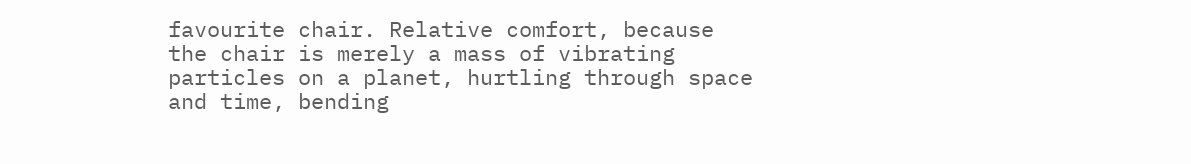favourite chair. Relative comfort, because the chair is merely a mass of vibrating particles on a planet, hurtling through space and time, bending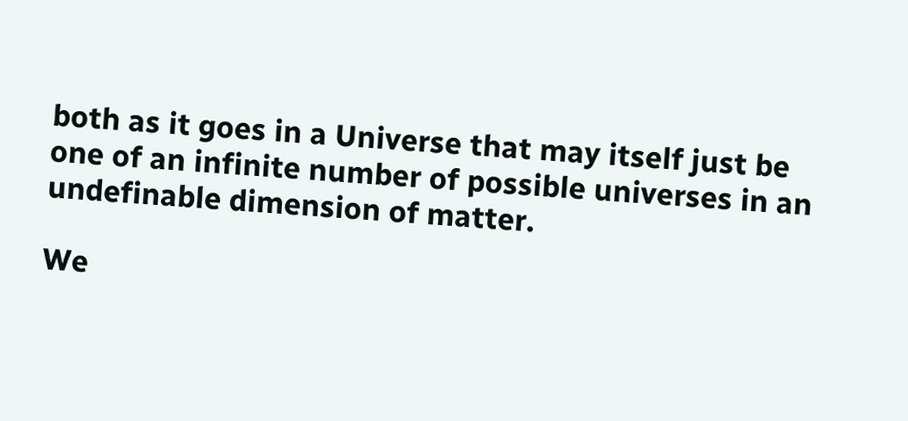both as it goes in a Universe that may itself just be one of an infinite number of possible universes in an undefinable dimension of matter.

We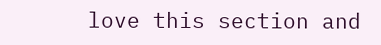love this section and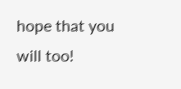hope that you will too!